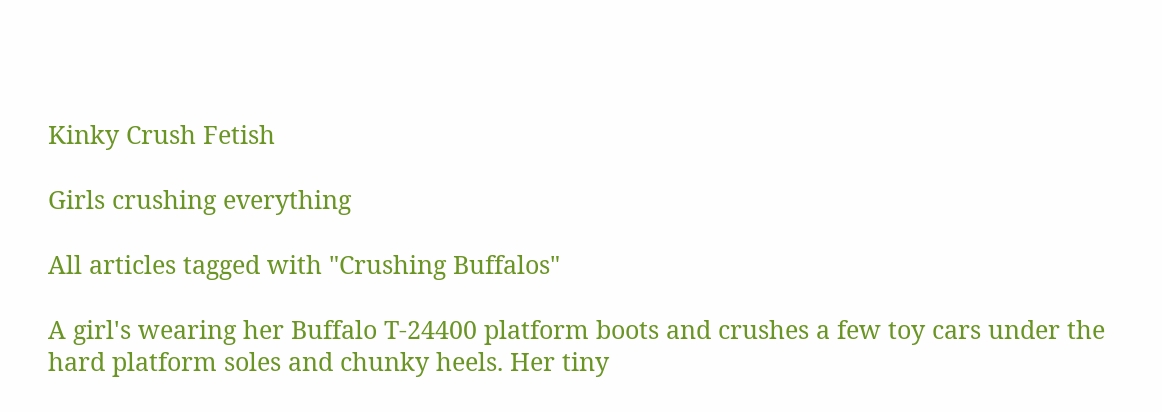Kinky Crush Fetish

Girls crushing everything

All articles tagged with "Crushing Buffalos"

A girl's wearing her Buffalo T-24400 platform boots and crushes a few toy cars under the hard platform soles and chunky heels. Her tiny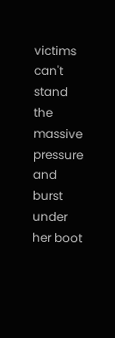victims can't stand the massive pressure and burst under her boot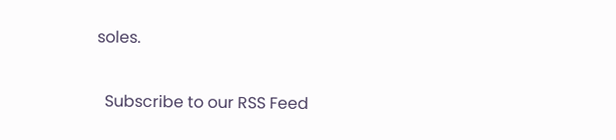soles.

  Subscribe to our RSS Feed